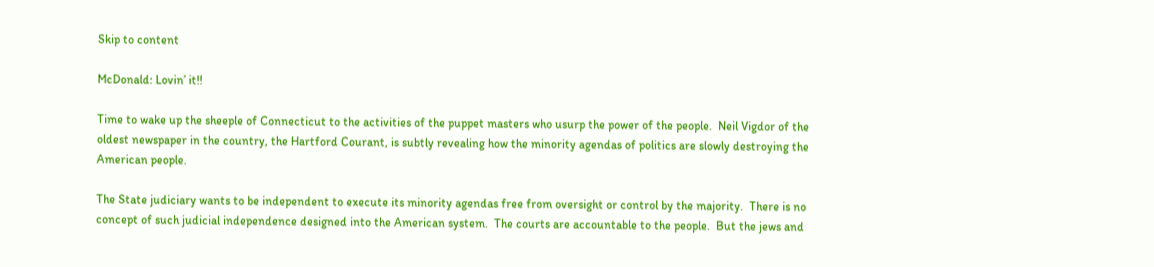Skip to content

McDonald: Lovin’ it!!

Time to wake up the sheeple of Connecticut to the activities of the puppet masters who usurp the power of the people.  Neil Vigdor of the oldest newspaper in the country, the Hartford Courant, is subtly revealing how the minority agendas of politics are slowly destroying the American people.

The State judiciary wants to be independent to execute its minority agendas free from oversight or control by the majority.  There is no concept of such judicial independence designed into the American system.  The courts are accountable to the people.  But the jews and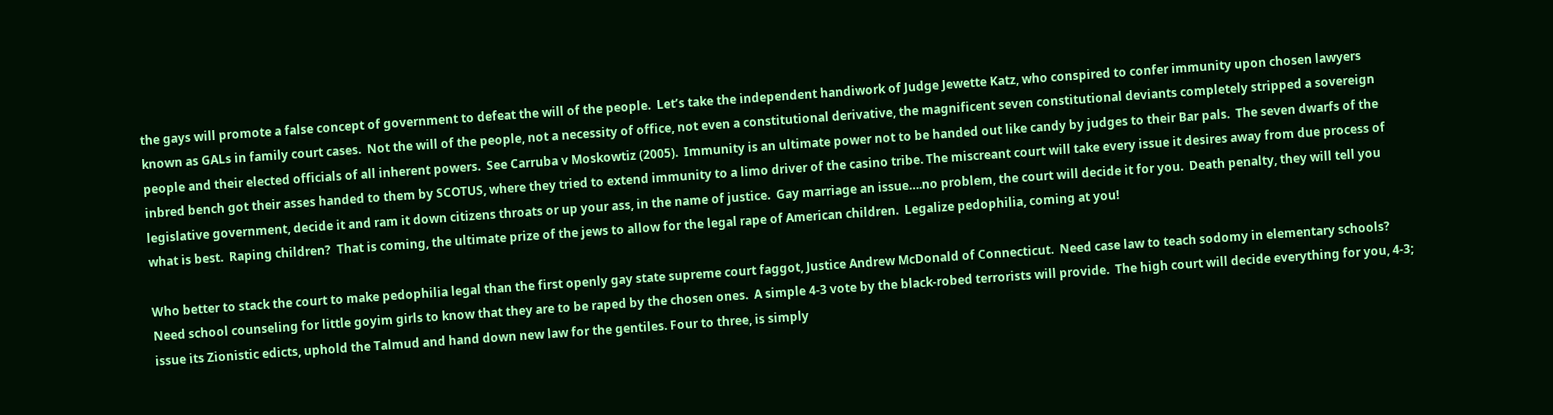the gays will promote a false concept of government to defeat the will of the people.  Let’s take the independent handiwork of Judge Jewette Katz, who conspired to confer immunity upon chosen lawyers known as GALs in family court cases.  Not the will of the people, not a necessity of office, not even a constitutional derivative, the magnificent seven constitutional deviants completely stripped a sovereign people and their elected officials of all inherent powers.  See Carruba v Moskowtiz (2005).  Immunity is an ultimate power not to be handed out like candy by judges to their Bar pals.  The seven dwarfs of the inbred bench got their asses handed to them by SCOTUS, where they tried to extend immunity to a limo driver of the casino tribe. The miscreant court will take every issue it desires away from due process of legislative government, decide it and ram it down citizens throats or up your ass, in the name of justice.  Gay marriage an issue….no problem, the court will decide it for you.  Death penalty, they will tell you what is best.  Raping children?  That is coming, the ultimate prize of the jews to allow for the legal rape of American children.  Legalize pedophilia, coming at you!

Who better to stack the court to make pedophilia legal than the first openly gay state supreme court faggot, Justice Andrew McDonald of Connecticut.  Need case law to teach sodomy in elementary schools?  Need school counseling for little goyim girls to know that they are to be raped by the chosen ones.  A simple 4-3 vote by the black-robed terrorists will provide.  The high court will decide everything for you, 4-3; issue its Zionistic edicts, uphold the Talmud and hand down new law for the gentiles. Four to three, is simply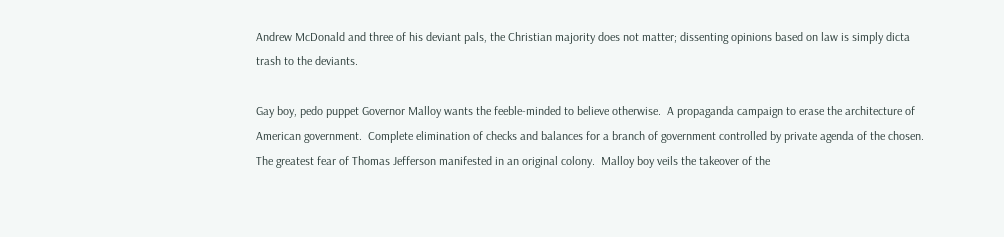Andrew McDonald and three of his deviant pals, the Christian majority does not matter; dissenting opinions based on law is simply dicta trash to the deviants.

Gay boy, pedo puppet Governor Malloy wants the feeble-minded to believe otherwise.  A propaganda campaign to erase the architecture of American government.  Complete elimination of checks and balances for a branch of government controlled by private agenda of the chosen.  The greatest fear of Thomas Jefferson manifested in an original colony.  Malloy boy veils the takeover of the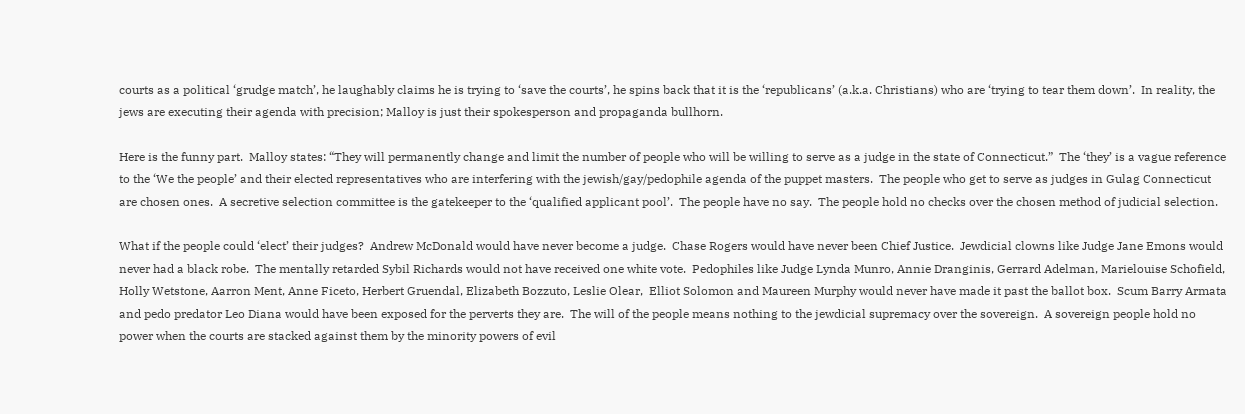courts as a political ‘grudge match’, he laughably claims he is trying to ‘save the courts’, he spins back that it is the ‘republicans’ (a.k.a. Christians) who are ‘trying to tear them down’.  In reality, the jews are executing their agenda with precision; Malloy is just their spokesperson and propaganda bullhorn.

Here is the funny part.  Malloy states: “They will permanently change and limit the number of people who will be willing to serve as a judge in the state of Connecticut.”  The ‘they’ is a vague reference to the ‘We the people’ and their elected representatives who are interfering with the jewish/gay/pedophile agenda of the puppet masters.  The people who get to serve as judges in Gulag Connecticut are chosen ones.  A secretive selection committee is the gatekeeper to the ‘qualified applicant pool’.  The people have no say.  The people hold no checks over the chosen method of judicial selection.

What if the people could ‘elect’ their judges?  Andrew McDonald would have never become a judge.  Chase Rogers would have never been Chief Justice.  Jewdicial clowns like Judge Jane Emons would never had a black robe.  The mentally retarded Sybil Richards would not have received one white vote.  Pedophiles like Judge Lynda Munro, Annie Dranginis, Gerrard Adelman, Marielouise Schofield, Holly Wetstone, Aarron Ment, Anne Ficeto, Herbert Gruendal, Elizabeth Bozzuto, Leslie Olear,  Elliot Solomon and Maureen Murphy would never have made it past the ballot box.  Scum Barry Armata and pedo predator Leo Diana would have been exposed for the perverts they are.  The will of the people means nothing to the jewdicial supremacy over the sovereign.  A sovereign people hold no power when the courts are stacked against them by the minority powers of evil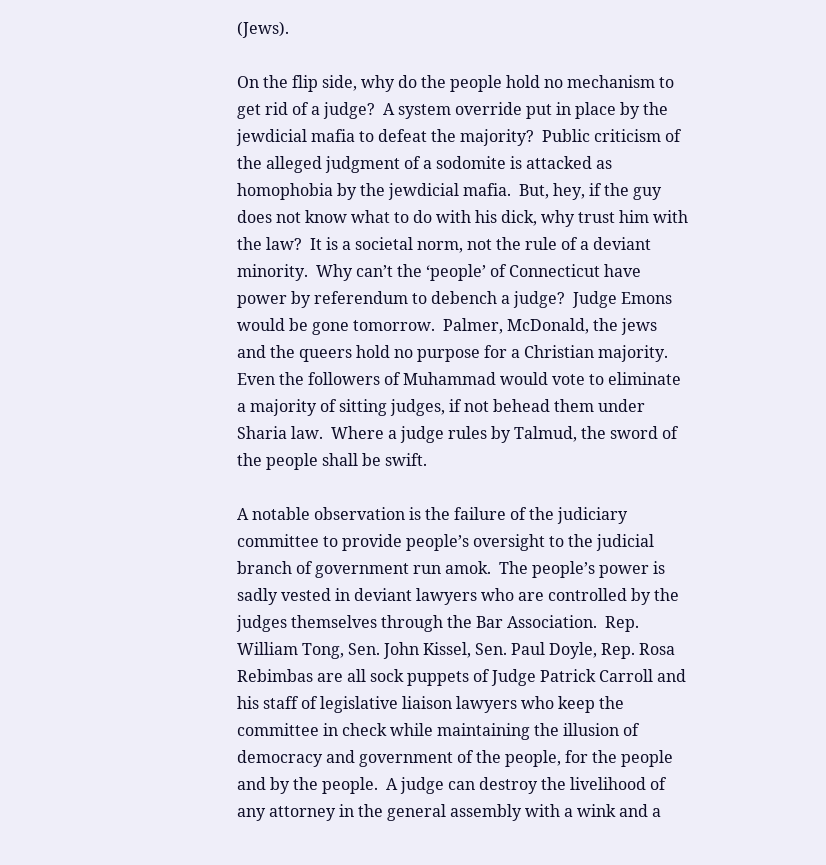(Jews).

On the flip side, why do the people hold no mechanism to get rid of a judge?  A system override put in place by the jewdicial mafia to defeat the majority?  Public criticism of the alleged judgment of a sodomite is attacked as homophobia by the jewdicial mafia.  But, hey, if the guy does not know what to do with his dick, why trust him with the law?  It is a societal norm, not the rule of a deviant minority.  Why can’t the ‘people’ of Connecticut have power by referendum to debench a judge?  Judge Emons would be gone tomorrow.  Palmer, McDonald, the jews and the queers hold no purpose for a Christian majority.  Even the followers of Muhammad would vote to eliminate a majority of sitting judges, if not behead them under Sharia law.  Where a judge rules by Talmud, the sword of the people shall be swift.

A notable observation is the failure of the judiciary committee to provide people’s oversight to the judicial branch of government run amok.  The people’s power is sadly vested in deviant lawyers who are controlled by the judges themselves through the Bar Association.  Rep. William Tong, Sen. John Kissel, Sen. Paul Doyle, Rep. Rosa Rebimbas are all sock puppets of Judge Patrick Carroll and his staff of legislative liaison lawyers who keep the committee in check while maintaining the illusion of democracy and government of the people, for the people and by the people.  A judge can destroy the livelihood of any attorney in the general assembly with a wink and a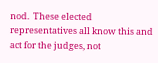nod.  These elected representatives all know this and act for the judges, not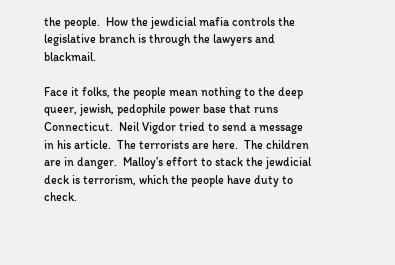the people.  How the jewdicial mafia controls the legislative branch is through the lawyers and blackmail.

Face it folks, the people mean nothing to the deep queer, jewish, pedophile power base that runs Connecticut.  Neil Vigdor tried to send a message in his article.  The terrorists are here.  The children are in danger.  Malloy’s effort to stack the jewdicial deck is terrorism, which the people have duty to check.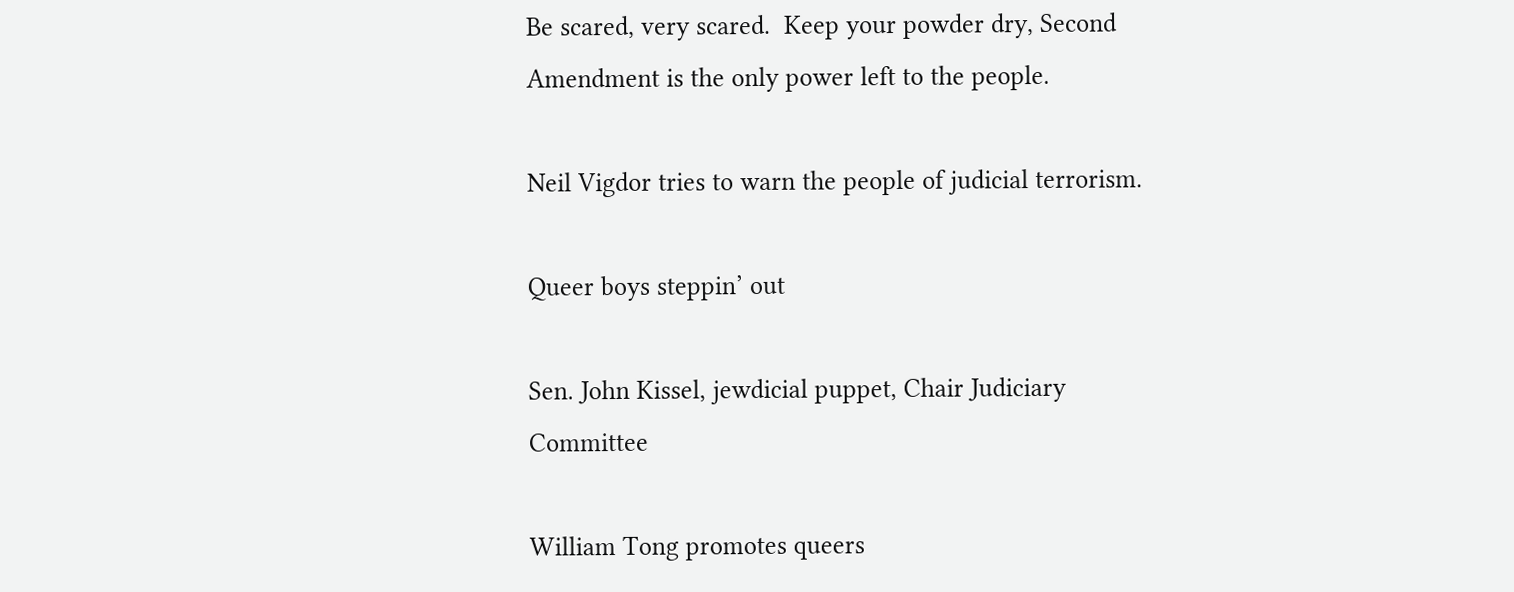Be scared, very scared.  Keep your powder dry, Second Amendment is the only power left to the people.

Neil Vigdor tries to warn the people of judicial terrorism.

Queer boys steppin’ out

Sen. John Kissel, jewdicial puppet, Chair Judiciary Committee

William Tong promotes queers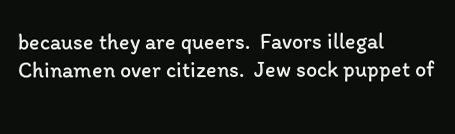because they are queers.  Favors illegal Chinamen over citizens.  Jew sock puppet of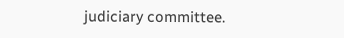judiciary committee.